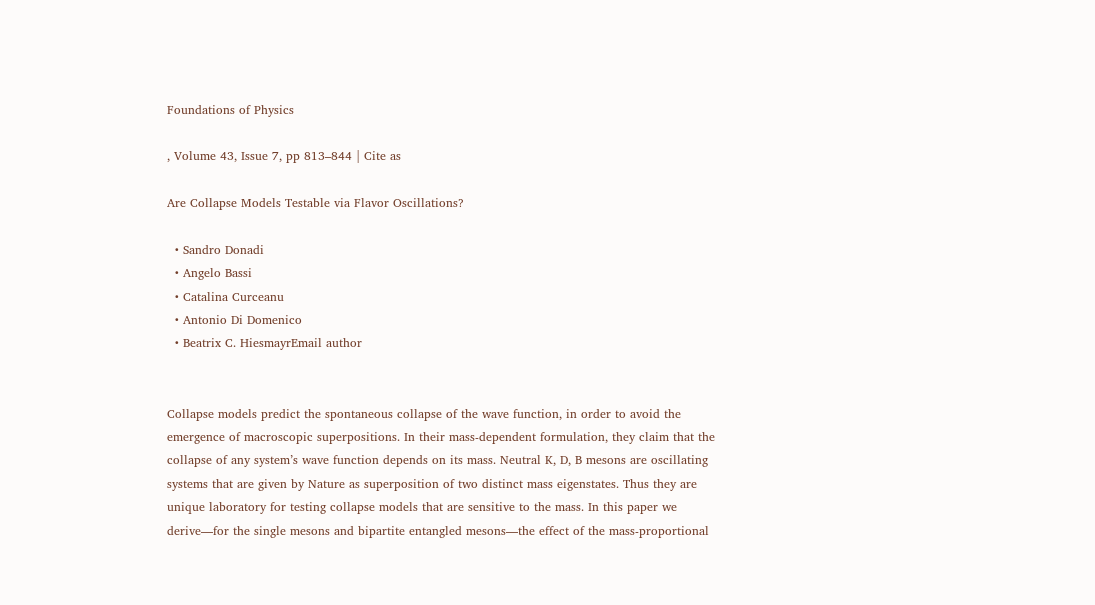Foundations of Physics

, Volume 43, Issue 7, pp 813–844 | Cite as

Are Collapse Models Testable via Flavor Oscillations?

  • Sandro Donadi
  • Angelo Bassi
  • Catalina Curceanu
  • Antonio Di Domenico
  • Beatrix C. HiesmayrEmail author


Collapse models predict the spontaneous collapse of the wave function, in order to avoid the emergence of macroscopic superpositions. In their mass-dependent formulation, they claim that the collapse of any system’s wave function depends on its mass. Neutral K, D, B mesons are oscillating systems that are given by Nature as superposition of two distinct mass eigenstates. Thus they are unique laboratory for testing collapse models that are sensitive to the mass. In this paper we derive—for the single mesons and bipartite entangled mesons—the effect of the mass-proportional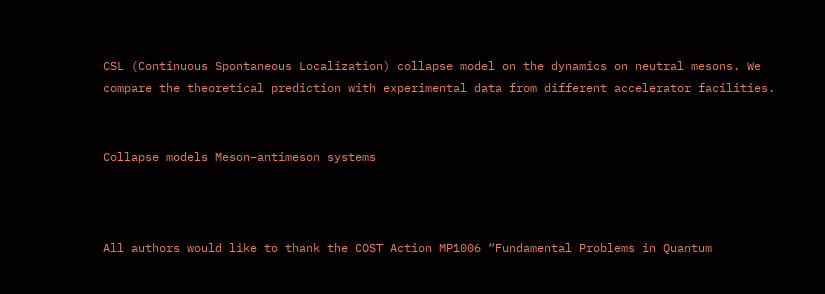CSL (Continuous Spontaneous Localization) collapse model on the dynamics on neutral mesons. We compare the theoretical prediction with experimental data from different accelerator facilities.


Collapse models Meson–antimeson systems



All authors would like to thank the COST Action MP1006 “Fundamental Problems in Quantum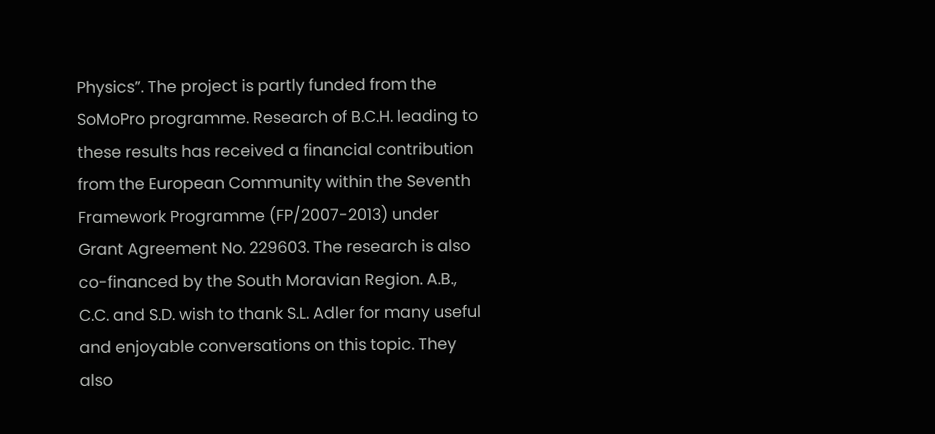Physics”. The project is partly funded from the SoMoPro programme. Research of B.C.H. leading to these results has received a financial contribution from the European Community within the Seventh Framework Programme (FP/2007-2013) under Grant Agreement No. 229603. The research is also co-financed by the South Moravian Region. A.B., C.C. and S.D. wish to thank S.L. Adler for many useful and enjoyable conversations on this topic. They also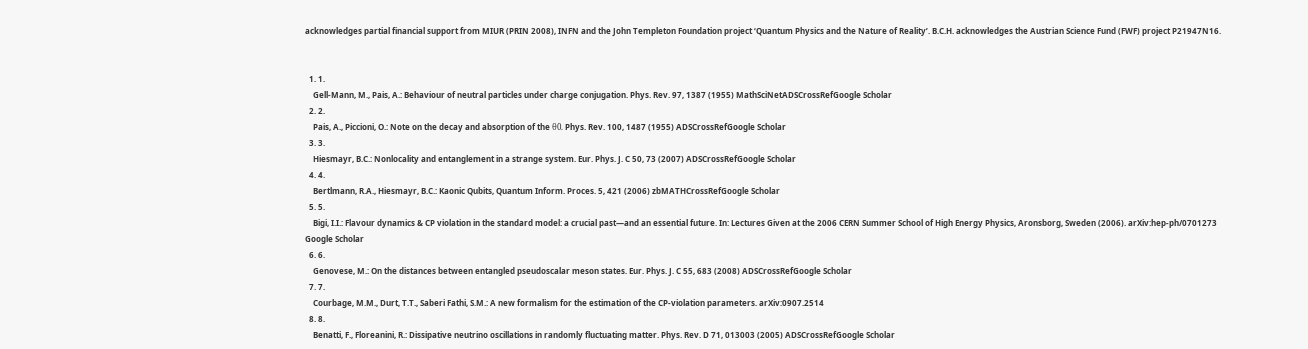acknowledges partial financial support from MIUR (PRIN 2008), INFN and the John Templeton Foundation project ‘Quantum Physics and the Nature of Reality’. B.C.H. acknowledges the Austrian Science Fund (FWF) project P21947N16.


  1. 1.
    Gell-Mann, M., Pais, A.: Behaviour of neutral particles under charge conjugation. Phys. Rev. 97, 1387 (1955) MathSciNetADSCrossRefGoogle Scholar
  2. 2.
    Pais, A., Piccioni, O.: Note on the decay and absorption of the θ0. Phys. Rev. 100, 1487 (1955) ADSCrossRefGoogle Scholar
  3. 3.
    Hiesmayr, B.C.: Nonlocality and entanglement in a strange system. Eur. Phys. J. C 50, 73 (2007) ADSCrossRefGoogle Scholar
  4. 4.
    Bertlmann, R.A., Hiesmayr, B.C.: Kaonic Qubits, Quantum Inform. Proces. 5, 421 (2006) zbMATHCrossRefGoogle Scholar
  5. 5.
    Bigi, I.I.: Flavour dynamics & CP violation in the standard model: a crucial past—and an essential future. In: Lectures Given at the 2006 CERN Summer School of High Energy Physics, Aronsborg, Sweden (2006). arXiv:hep-ph/0701273 Google Scholar
  6. 6.
    Genovese, M.: On the distances between entangled pseudoscalar meson states. Eur. Phys. J. C 55, 683 (2008) ADSCrossRefGoogle Scholar
  7. 7.
    Courbage, M.M., Durt, T.T., Saberi Fathi, S.M.: A new formalism for the estimation of the CP-violation parameters. arXiv:0907.2514
  8. 8.
    Benatti, F., Floreanini, R.: Dissipative neutrino oscillations in randomly fluctuating matter. Phys. Rev. D 71, 013003 (2005) ADSCrossRefGoogle Scholar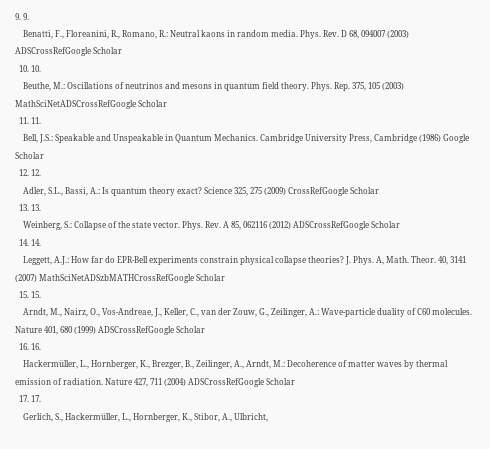9. 9.
    Benatti, F., Floreanini, R., Romano, R.: Neutral kaons in random media. Phys. Rev. D 68, 094007 (2003) ADSCrossRefGoogle Scholar
  10. 10.
    Beuthe, M.: Oscillations of neutrinos and mesons in quantum field theory. Phys. Rep. 375, 105 (2003) MathSciNetADSCrossRefGoogle Scholar
  11. 11.
    Bell, J.S.: Speakable and Unspeakable in Quantum Mechanics. Cambridge University Press, Cambridge (1986) Google Scholar
  12. 12.
    Adler, S.L., Bassi, A.: Is quantum theory exact? Science 325, 275 (2009) CrossRefGoogle Scholar
  13. 13.
    Weinberg, S.: Collapse of the state vector. Phys. Rev. A 85, 062116 (2012) ADSCrossRefGoogle Scholar
  14. 14.
    Leggett, A.J.: How far do EPR-Bell experiments constrain physical collapse theories? J. Phys. A, Math. Theor. 40, 3141 (2007) MathSciNetADSzbMATHCrossRefGoogle Scholar
  15. 15.
    Arndt, M., Nairz, O., Vos-Andreae, J., Keller, C., van der Zouw, G., Zeilinger, A.: Wave-particle duality of C60 molecules. Nature 401, 680 (1999) ADSCrossRefGoogle Scholar
  16. 16.
    Hackermüller, L., Hornberger, K., Brezger, B., Zeilinger, A., Arndt, M.: Decoherence of matter waves by thermal emission of radiation. Nature 427, 711 (2004) ADSCrossRefGoogle Scholar
  17. 17.
    Gerlich, S., Hackermüller, L., Hornberger, K., Stibor, A., Ulbricht,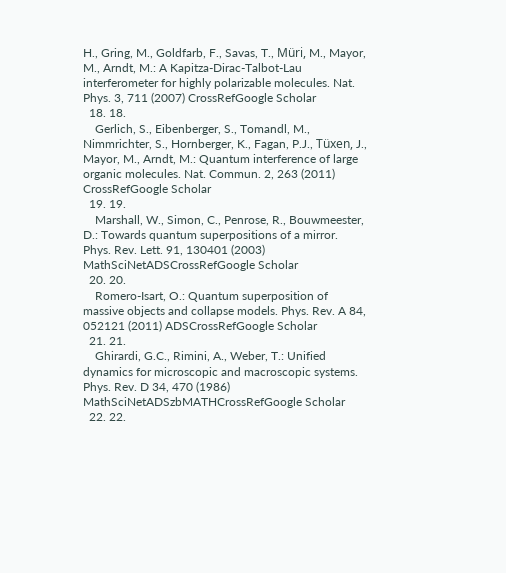H., Gring, M., Goldfarb, F., Savas, T., Müri, M., Mayor, M., Arndt, M.: A Kapitza-Dirac-Talbot-Lau interferometer for highly polarizable molecules. Nat. Phys. 3, 711 (2007) CrossRefGoogle Scholar
  18. 18.
    Gerlich, S., Eibenberger, S., Tomandl, M., Nimmrichter, S., Hornberger, K., Fagan, P.J., Tüxen, J., Mayor, M., Arndt, M.: Quantum interference of large organic molecules. Nat. Commun. 2, 263 (2011) CrossRefGoogle Scholar
  19. 19.
    Marshall, W., Simon, C., Penrose, R., Bouwmeester, D.: Towards quantum superpositions of a mirror. Phys. Rev. Lett. 91, 130401 (2003) MathSciNetADSCrossRefGoogle Scholar
  20. 20.
    Romero-Isart, O.: Quantum superposition of massive objects and collapse models. Phys. Rev. A 84, 052121 (2011) ADSCrossRefGoogle Scholar
  21. 21.
    Ghirardi, G.C., Rimini, A., Weber, T.: Unified dynamics for microscopic and macroscopic systems. Phys. Rev. D 34, 470 (1986) MathSciNetADSzbMATHCrossRefGoogle Scholar
  22. 22.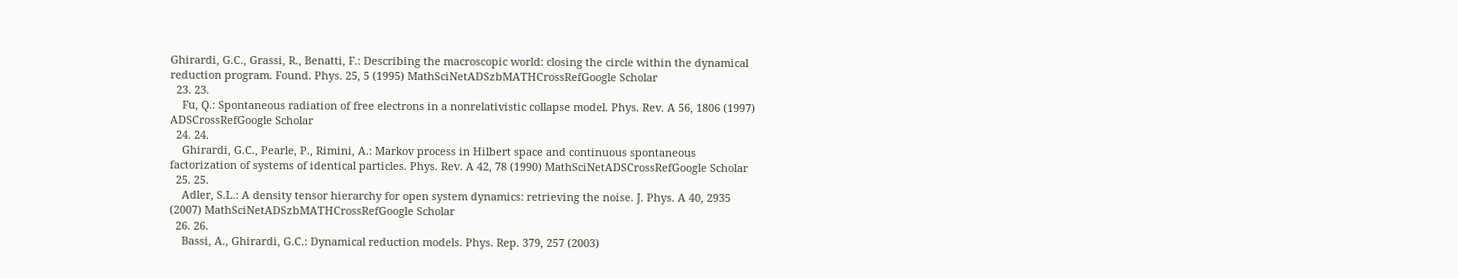Ghirardi, G.C., Grassi, R., Benatti, F.: Describing the macroscopic world: closing the circle within the dynamical reduction program. Found. Phys. 25, 5 (1995) MathSciNetADSzbMATHCrossRefGoogle Scholar
  23. 23.
    Fu, Q.: Spontaneous radiation of free electrons in a nonrelativistic collapse model. Phys. Rev. A 56, 1806 (1997) ADSCrossRefGoogle Scholar
  24. 24.
    Ghirardi, G.C., Pearle, P., Rimini, A.: Markov process in Hilbert space and continuous spontaneous factorization of systems of identical particles. Phys. Rev. A 42, 78 (1990) MathSciNetADSCrossRefGoogle Scholar
  25. 25.
    Adler, S.L.: A density tensor hierarchy for open system dynamics: retrieving the noise. J. Phys. A 40, 2935 (2007) MathSciNetADSzbMATHCrossRefGoogle Scholar
  26. 26.
    Bassi, A., Ghirardi, G.C.: Dynamical reduction models. Phys. Rep. 379, 257 (2003)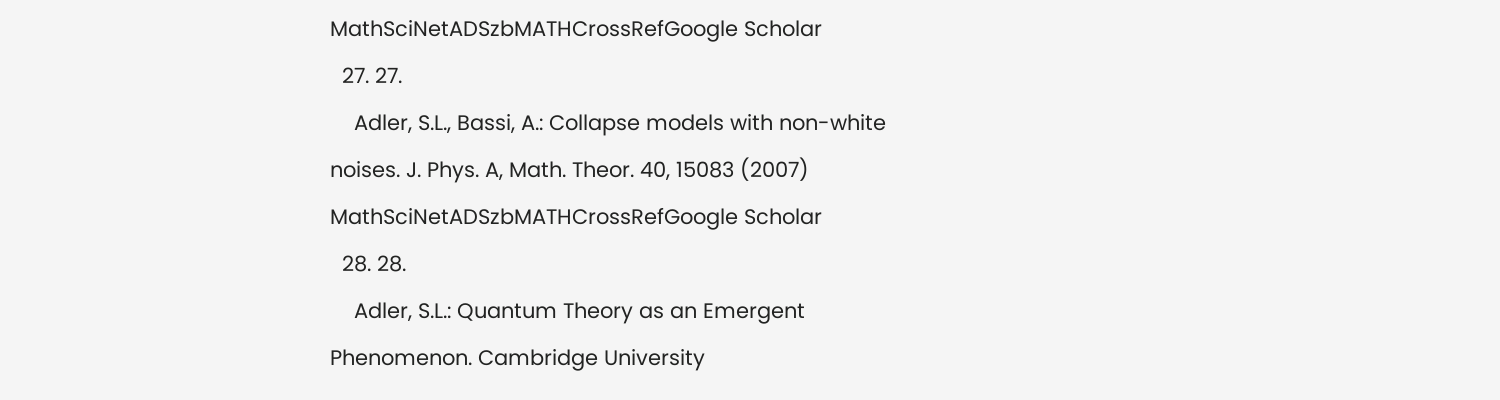MathSciNetADSzbMATHCrossRefGoogle Scholar
  27. 27.
    Adler, S.L., Bassi, A.: Collapse models with non-white noises. J. Phys. A, Math. Theor. 40, 15083 (2007) MathSciNetADSzbMATHCrossRefGoogle Scholar
  28. 28.
    Adler, S.L.: Quantum Theory as an Emergent Phenomenon. Cambridge University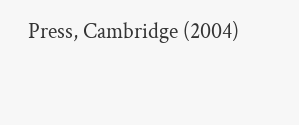Press, Cambridge (2004)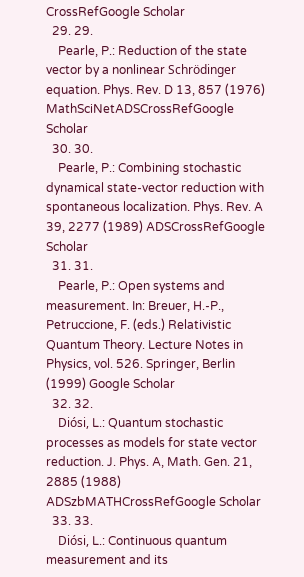CrossRefGoogle Scholar
  29. 29.
    Pearle, P.: Reduction of the state vector by a nonlinear Schrödinger equation. Phys. Rev. D 13, 857 (1976) MathSciNetADSCrossRefGoogle Scholar
  30. 30.
    Pearle, P.: Combining stochastic dynamical state-vector reduction with spontaneous localization. Phys. Rev. A 39, 2277 (1989) ADSCrossRefGoogle Scholar
  31. 31.
    Pearle, P.: Open systems and measurement. In: Breuer, H.-P., Petruccione, F. (eds.) Relativistic Quantum Theory. Lecture Notes in Physics, vol. 526. Springer, Berlin (1999) Google Scholar
  32. 32.
    Diósi, L.: Quantum stochastic processes as models for state vector reduction. J. Phys. A, Math. Gen. 21, 2885 (1988) ADSzbMATHCrossRefGoogle Scholar
  33. 33.
    Diósi, L.: Continuous quantum measurement and its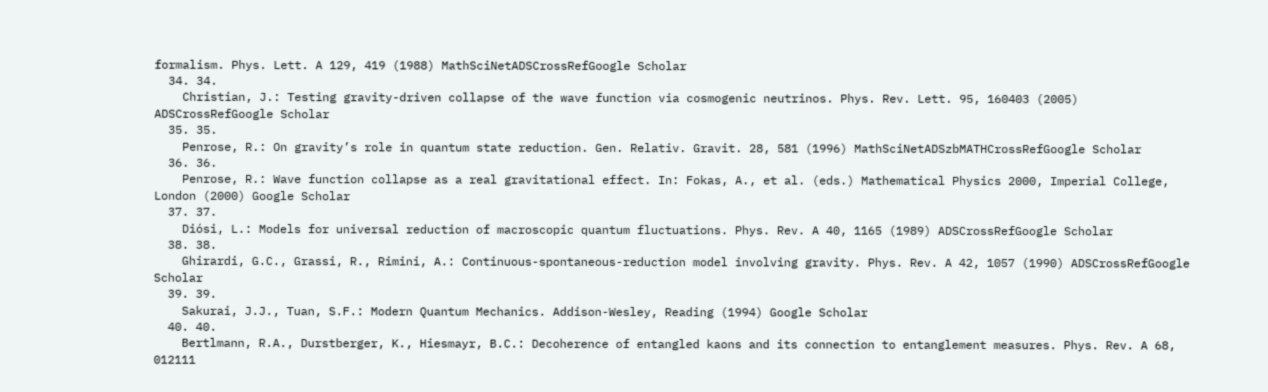formalism. Phys. Lett. A 129, 419 (1988) MathSciNetADSCrossRefGoogle Scholar
  34. 34.
    Christian, J.: Testing gravity-driven collapse of the wave function via cosmogenic neutrinos. Phys. Rev. Lett. 95, 160403 (2005) ADSCrossRefGoogle Scholar
  35. 35.
    Penrose, R.: On gravity’s role in quantum state reduction. Gen. Relativ. Gravit. 28, 581 (1996) MathSciNetADSzbMATHCrossRefGoogle Scholar
  36. 36.
    Penrose, R.: Wave function collapse as a real gravitational effect. In: Fokas, A., et al. (eds.) Mathematical Physics 2000, Imperial College, London (2000) Google Scholar
  37. 37.
    Diósi, L.: Models for universal reduction of macroscopic quantum fluctuations. Phys. Rev. A 40, 1165 (1989) ADSCrossRefGoogle Scholar
  38. 38.
    Ghirardi, G.C., Grassi, R., Rimini, A.: Continuous-spontaneous-reduction model involving gravity. Phys. Rev. A 42, 1057 (1990) ADSCrossRefGoogle Scholar
  39. 39.
    Sakurai, J.J., Tuan, S.F.: Modern Quantum Mechanics. Addison-Wesley, Reading (1994) Google Scholar
  40. 40.
    Bertlmann, R.A., Durstberger, K., Hiesmayr, B.C.: Decoherence of entangled kaons and its connection to entanglement measures. Phys. Rev. A 68, 012111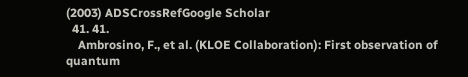(2003) ADSCrossRefGoogle Scholar
  41. 41.
    Ambrosino, F., et al. (KLOE Collaboration): First observation of quantum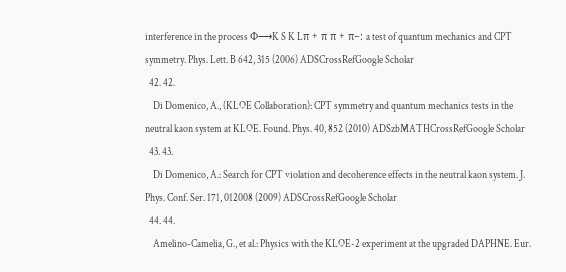interference in the process Φ⟶K S K Lπ + π π + π−: a test of quantum mechanics and CPT symmetry. Phys. Lett. B 642, 315 (2006) ADSCrossRefGoogle Scholar
  42. 42.
    Di Domenico, A., (KLOE Collaboration): CPT symmetry and quantum mechanics tests in the neutral kaon system at KLOE. Found. Phys. 40, 852 (2010) ADSzbMATHCrossRefGoogle Scholar
  43. 43.
    Di Domenico, A.: Search for CPT violation and decoherence effects in the neutral kaon system. J. Phys. Conf. Ser. 171, 012008 (2009) ADSCrossRefGoogle Scholar
  44. 44.
    Amelino-Camelia, G., et al.: Physics with the KLOE-2 experiment at the upgraded DAPHNE. Eur.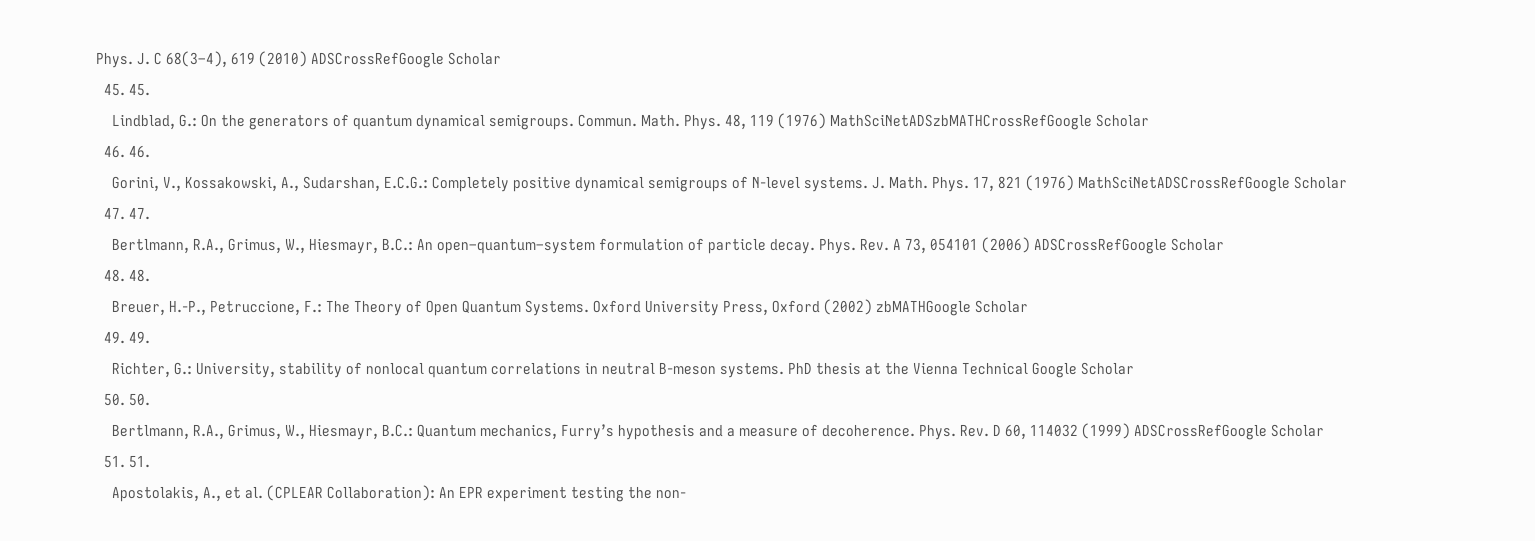Phys. J. C 68(3–4), 619 (2010) ADSCrossRefGoogle Scholar
  45. 45.
    Lindblad, G.: On the generators of quantum dynamical semigroups. Commun. Math. Phys. 48, 119 (1976) MathSciNetADSzbMATHCrossRefGoogle Scholar
  46. 46.
    Gorini, V., Kossakowski, A., Sudarshan, E.C.G.: Completely positive dynamical semigroups of N-level systems. J. Math. Phys. 17, 821 (1976) MathSciNetADSCrossRefGoogle Scholar
  47. 47.
    Bertlmann, R.A., Grimus, W., Hiesmayr, B.C.: An open–quantum–system formulation of particle decay. Phys. Rev. A 73, 054101 (2006) ADSCrossRefGoogle Scholar
  48. 48.
    Breuer, H.-P., Petruccione, F.: The Theory of Open Quantum Systems. Oxford University Press, Oxford (2002) zbMATHGoogle Scholar
  49. 49.
    Richter, G.: University, stability of nonlocal quantum correlations in neutral B-meson systems. PhD thesis at the Vienna Technical Google Scholar
  50. 50.
    Bertlmann, R.A., Grimus, W., Hiesmayr, B.C.: Quantum mechanics, Furry’s hypothesis and a measure of decoherence. Phys. Rev. D 60, 114032 (1999) ADSCrossRefGoogle Scholar
  51. 51.
    Apostolakis, A., et al. (CPLEAR Collaboration): An EPR experiment testing the non-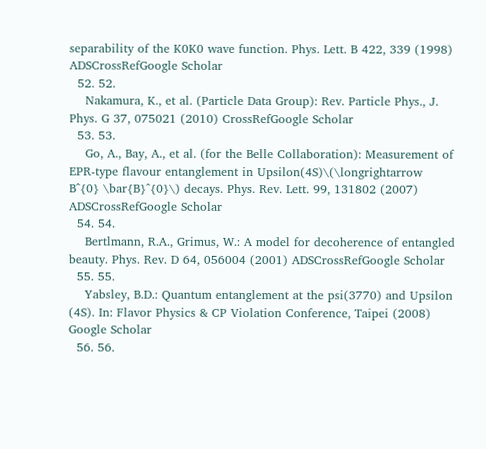separability of the K0K0 wave function. Phys. Lett. B 422, 339 (1998) ADSCrossRefGoogle Scholar
  52. 52.
    Nakamura, K., et al. (Particle Data Group): Rev. Particle Phys., J. Phys. G 37, 075021 (2010) CrossRefGoogle Scholar
  53. 53.
    Go, A., Bay, A., et al. (for the Belle Collaboration): Measurement of EPR-type flavour entanglement in Upsilon(4S)\(\longrightarrow B^{0} \bar{B}^{0}\) decays. Phys. Rev. Lett. 99, 131802 (2007) ADSCrossRefGoogle Scholar
  54. 54.
    Bertlmann, R.A., Grimus, W.: A model for decoherence of entangled beauty. Phys. Rev. D 64, 056004 (2001) ADSCrossRefGoogle Scholar
  55. 55.
    Yabsley, B.D.: Quantum entanglement at the psi(3770) and Upsilon (4S). In: Flavor Physics & CP Violation Conference, Taipei (2008) Google Scholar
  56. 56.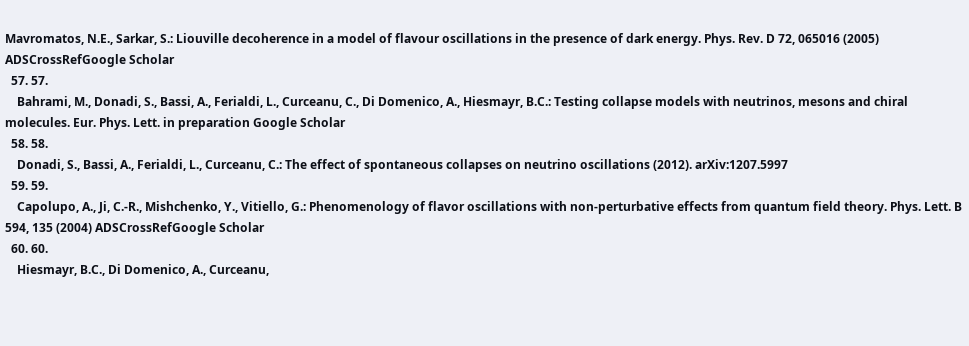Mavromatos, N.E., Sarkar, S.: Liouville decoherence in a model of flavour oscillations in the presence of dark energy. Phys. Rev. D 72, 065016 (2005) ADSCrossRefGoogle Scholar
  57. 57.
    Bahrami, M., Donadi, S., Bassi, A., Ferialdi, L., Curceanu, C., Di Domenico, A., Hiesmayr, B.C.: Testing collapse models with neutrinos, mesons and chiral molecules. Eur. Phys. Lett. in preparation Google Scholar
  58. 58.
    Donadi, S., Bassi, A., Ferialdi, L., Curceanu, C.: The effect of spontaneous collapses on neutrino oscillations (2012). arXiv:1207.5997
  59. 59.
    Capolupo, A., Ji, C.-R., Mishchenko, Y., Vitiello, G.: Phenomenology of flavor oscillations with non-perturbative effects from quantum field theory. Phys. Lett. B 594, 135 (2004) ADSCrossRefGoogle Scholar
  60. 60.
    Hiesmayr, B.C., Di Domenico, A., Curceanu,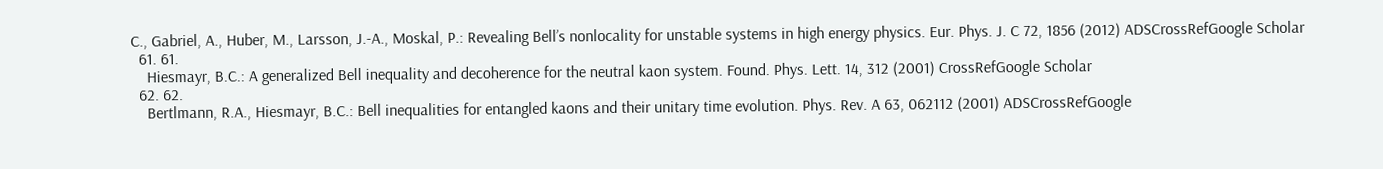C., Gabriel, A., Huber, M., Larsson, J.-A., Moskal, P.: Revealing Bell’s nonlocality for unstable systems in high energy physics. Eur. Phys. J. C 72, 1856 (2012) ADSCrossRefGoogle Scholar
  61. 61.
    Hiesmayr, B.C.: A generalized Bell inequality and decoherence for the neutral kaon system. Found. Phys. Lett. 14, 312 (2001) CrossRefGoogle Scholar
  62. 62.
    Bertlmann, R.A., Hiesmayr, B.C.: Bell inequalities for entangled kaons and their unitary time evolution. Phys. Rev. A 63, 062112 (2001) ADSCrossRefGoogle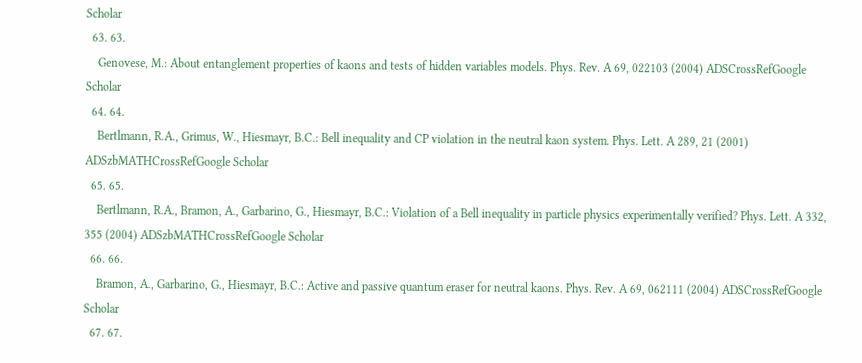Scholar
  63. 63.
    Genovese, M.: About entanglement properties of kaons and tests of hidden variables models. Phys. Rev. A 69, 022103 (2004) ADSCrossRefGoogle Scholar
  64. 64.
    Bertlmann, R.A., Grimus, W., Hiesmayr, B.C.: Bell inequality and CP violation in the neutral kaon system. Phys. Lett. A 289, 21 (2001) ADSzbMATHCrossRefGoogle Scholar
  65. 65.
    Bertlmann, R.A., Bramon, A., Garbarino, G., Hiesmayr, B.C.: Violation of a Bell inequality in particle physics experimentally verified? Phys. Lett. A 332, 355 (2004) ADSzbMATHCrossRefGoogle Scholar
  66. 66.
    Bramon, A., Garbarino, G., Hiesmayr, B.C.: Active and passive quantum eraser for neutral kaons. Phys. Rev. A 69, 062111 (2004) ADSCrossRefGoogle Scholar
  67. 67.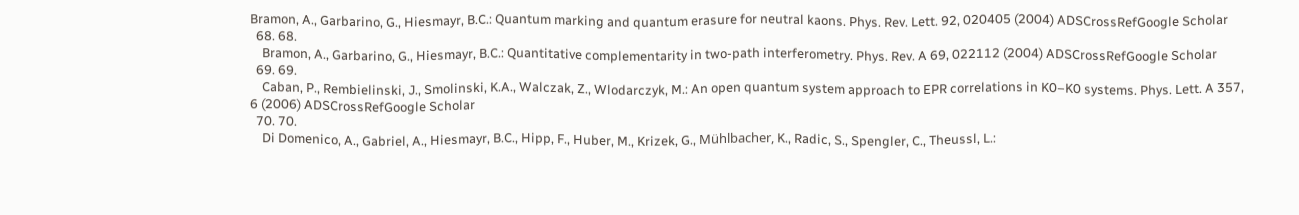Bramon, A., Garbarino, G., Hiesmayr, B.C.: Quantum marking and quantum erasure for neutral kaons. Phys. Rev. Lett. 92, 020405 (2004) ADSCrossRefGoogle Scholar
  68. 68.
    Bramon, A., Garbarino, G., Hiesmayr, B.C.: Quantitative complementarity in two-path interferometry. Phys. Rev. A 69, 022112 (2004) ADSCrossRefGoogle Scholar
  69. 69.
    Caban, P., Rembielinski, J., Smolinski, K.A., Walczak, Z., Wlodarczyk, M.: An open quantum system approach to EPR correlations in K0–K0 systems. Phys. Lett. A 357, 6 (2006) ADSCrossRefGoogle Scholar
  70. 70.
    Di Domenico, A., Gabriel, A., Hiesmayr, B.C., Hipp, F., Huber, M., Krizek, G., Mühlbacher, K., Radic, S., Spengler, C., Theussl, L.: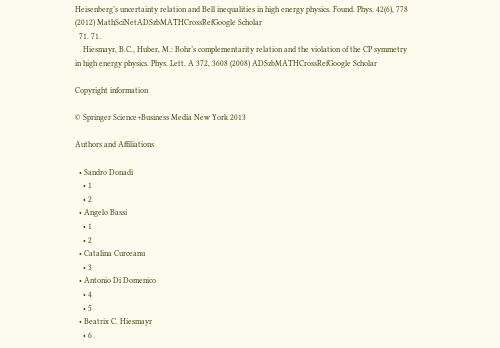Heisenberg’s uncertainty relation and Bell inequalities in high energy physics. Found. Phys. 42(6), 778 (2012) MathSciNetADSzbMATHCrossRefGoogle Scholar
  71. 71.
    Hiesmayr, B.C., Huber, M.: Bohr’s complementarity relation and the violation of the CP symmetry in high energy physics. Phys. Lett. A 372, 3608 (2008) ADSzbMATHCrossRefGoogle Scholar

Copyright information

© Springer Science+Business Media New York 2013

Authors and Affiliations

  • Sandro Donadi
    • 1
    • 2
  • Angelo Bassi
    • 1
    • 2
  • Catalina Curceanu
    • 3
  • Antonio Di Domenico
    • 4
    • 5
  • Beatrix C. Hiesmayr
    • 6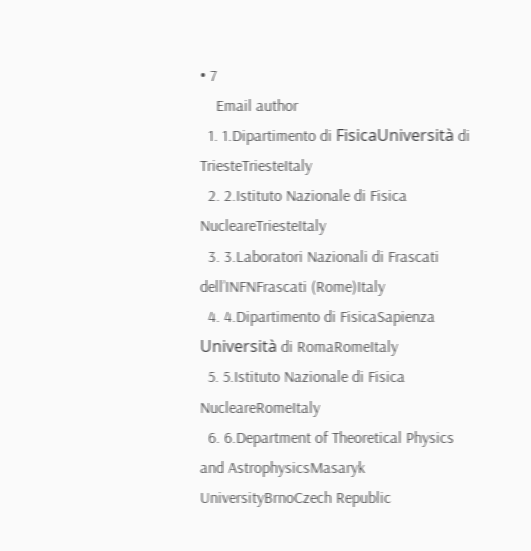• 7
    Email author
  1. 1.Dipartimento di FisicaUniversità di TriesteTriesteItaly
  2. 2.Istituto Nazionale di Fisica NucleareTriesteItaly
  3. 3.Laboratori Nazionali di Frascati dell’INFNFrascati (Rome)Italy
  4. 4.Dipartimento di FisicaSapienza Università di RomaRomeItaly
  5. 5.Istituto Nazionale di Fisica NucleareRomeItaly
  6. 6.Department of Theoretical Physics and AstrophysicsMasaryk UniversityBrnoCzech Republic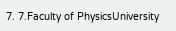7. 7.Faculty of PhysicsUniversity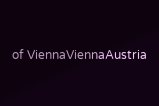of ViennaViennaAustria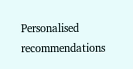Personalised recommendations